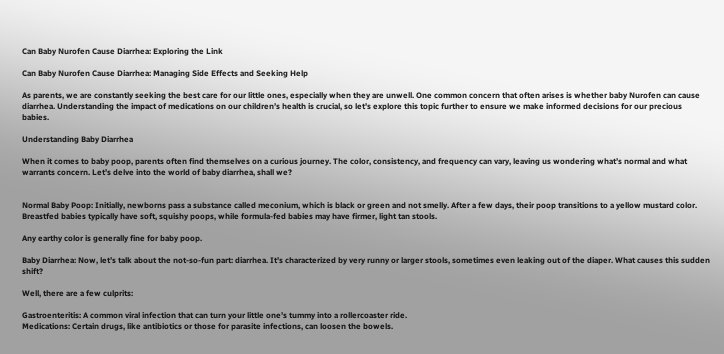Can Baby Nurofen Cause Diarrhea: Exploring the Link

Can Baby Nurofen Cause Diarrhea: Managing Side Effects and Seeking Help

As parents, we are constantly seeking the best care for our little ones, especially when they are unwell. One common concern that often arises is whether baby Nurofen can cause diarrhea. Understanding the impact of medications on our children’s health is crucial, so let’s explore this topic further to ensure we make informed decisions for our precious babies.

Understanding Baby Diarrhea

When it comes to baby poop, parents often find themselves on a curious journey. The color, consistency, and frequency can vary, leaving us wondering what’s normal and what warrants concern. Let’s delve into the world of baby diarrhea, shall we?


Normal Baby Poop: Initially, newborns pass a substance called meconium, which is black or green and not smelly. After a few days, their poop transitions to a yellow mustard color. Breastfed babies typically have soft, squishy poops, while formula-fed babies may have firmer, light tan stools.

Any earthy color is generally fine for baby poop.

Baby Diarrhea: Now, let’s talk about the not-so-fun part: diarrhea. It’s characterized by very runny or larger stools, sometimes even leaking out of the diaper. What causes this sudden shift?

Well, there are a few culprits:

Gastroenteritis: A common viral infection that can turn your little one’s tummy into a rollercoaster ride.
Medications: Certain drugs, like antibiotics or those for parasite infections, can loosen the bowels.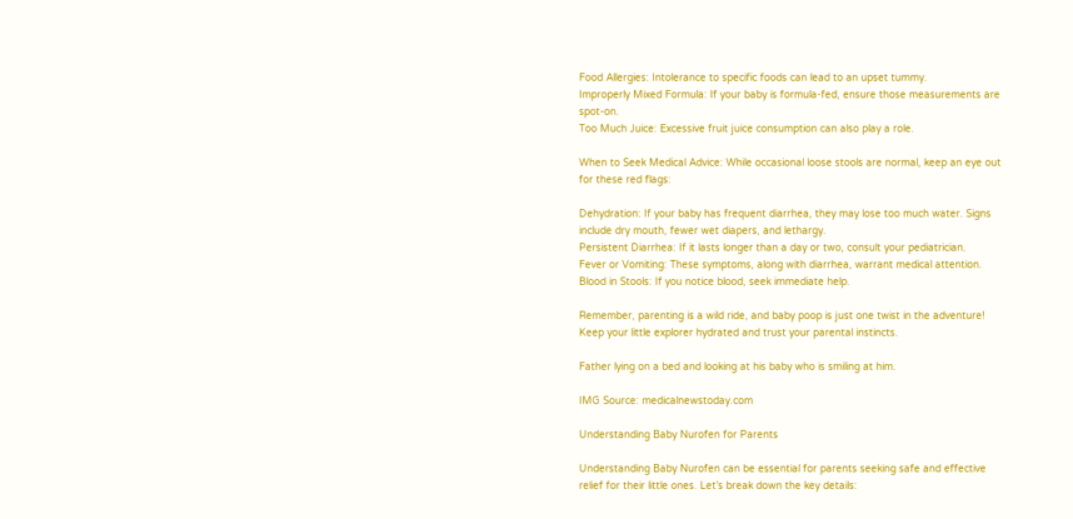Food Allergies: Intolerance to specific foods can lead to an upset tummy.
Improperly Mixed Formula: If your baby is formula-fed, ensure those measurements are spot-on.
Too Much Juice: Excessive fruit juice consumption can also play a role.

When to Seek Medical Advice: While occasional loose stools are normal, keep an eye out for these red flags:

Dehydration: If your baby has frequent diarrhea, they may lose too much water. Signs include dry mouth, fewer wet diapers, and lethargy.
Persistent Diarrhea: If it lasts longer than a day or two, consult your pediatrician.
Fever or Vomiting: These symptoms, along with diarrhea, warrant medical attention.
Blood in Stools: If you notice blood, seek immediate help.

Remember, parenting is a wild ride, and baby poop is just one twist in the adventure! Keep your little explorer hydrated and trust your parental instincts.

Father lying on a bed and looking at his baby who is smiling at him.

IMG Source: medicalnewstoday.com

Understanding Baby Nurofen for Parents

Understanding Baby Nurofen can be essential for parents seeking safe and effective relief for their little ones. Let’s break down the key details: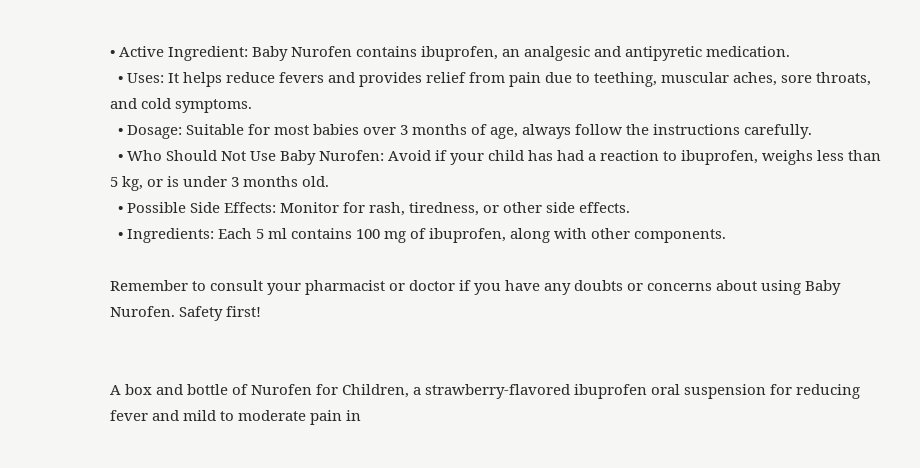• Active Ingredient: Baby Nurofen contains ibuprofen, an analgesic and antipyretic medication.
  • Uses: It helps reduce fevers and provides relief from pain due to teething, muscular aches, sore throats, and cold symptoms.
  • Dosage: Suitable for most babies over 3 months of age, always follow the instructions carefully.
  • Who Should Not Use Baby Nurofen: Avoid if your child has had a reaction to ibuprofen, weighs less than 5 kg, or is under 3 months old.
  • Possible Side Effects: Monitor for rash, tiredness, or other side effects.
  • Ingredients: Each 5 ml contains 100 mg of ibuprofen, along with other components.

Remember to consult your pharmacist or doctor if you have any doubts or concerns about using Baby Nurofen. Safety first!


A box and bottle of Nurofen for Children, a strawberry-flavored ibuprofen oral suspension for reducing fever and mild to moderate pain in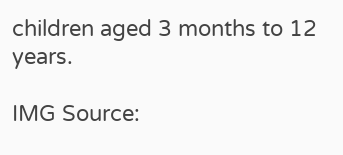children aged 3 months to 12 years.

IMG Source: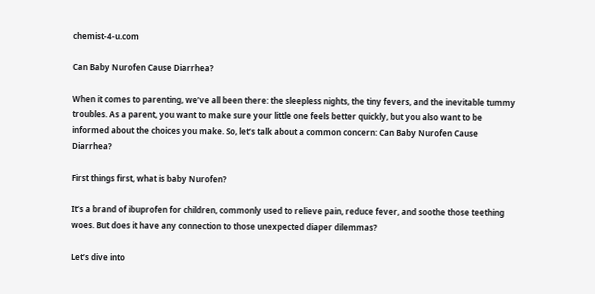chemist-4-u.com

Can Baby Nurofen Cause Diarrhea?

When it comes to parenting, we’ve all been there: the sleepless nights, the tiny fevers, and the inevitable tummy troubles. As a parent, you want to make sure your little one feels better quickly, but you also want to be informed about the choices you make. So, let’s talk about a common concern: Can Baby Nurofen Cause Diarrhea?

First things first, what is baby Nurofen?

It’s a brand of ibuprofen for children, commonly used to relieve pain, reduce fever, and soothe those teething woes. But does it have any connection to those unexpected diaper dilemmas?

Let’s dive into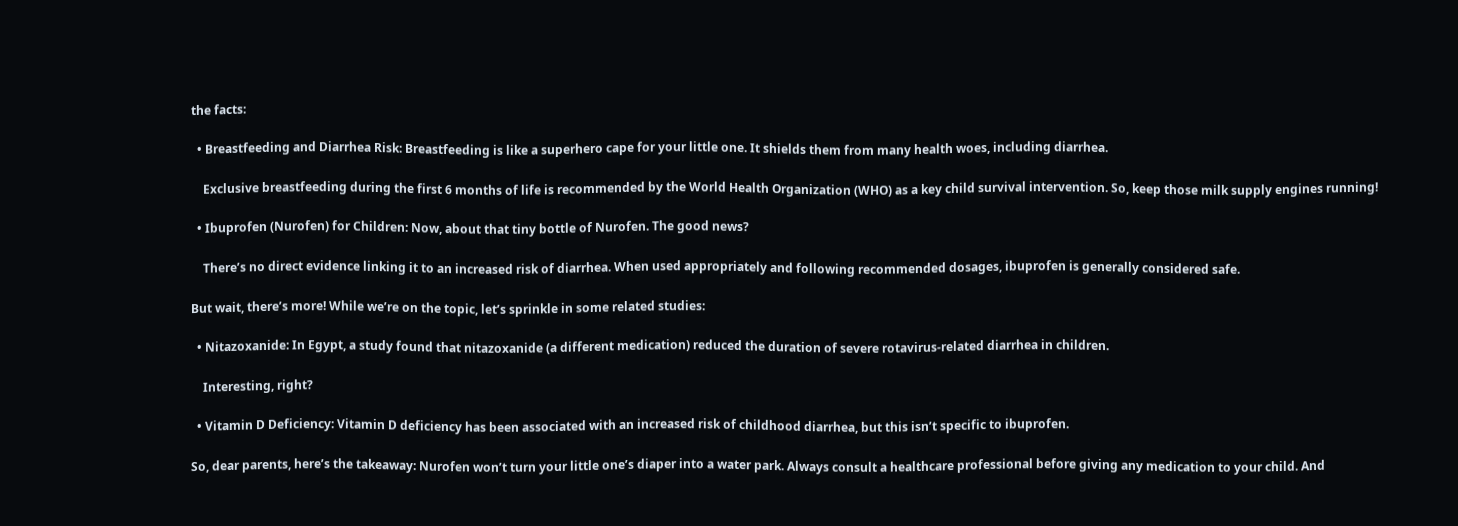the facts:

  • Breastfeeding and Diarrhea Risk: Breastfeeding is like a superhero cape for your little one. It shields them from many health woes, including diarrhea.

    Exclusive breastfeeding during the first 6 months of life is recommended by the World Health Organization (WHO) as a key child survival intervention. So, keep those milk supply engines running!

  • Ibuprofen (Nurofen) for Children: Now, about that tiny bottle of Nurofen. The good news?

    There’s no direct evidence linking it to an increased risk of diarrhea. When used appropriately and following recommended dosages, ibuprofen is generally considered safe.

But wait, there’s more! While we’re on the topic, let’s sprinkle in some related studies:

  • Nitazoxanide: In Egypt, a study found that nitazoxanide (a different medication) reduced the duration of severe rotavirus-related diarrhea in children.

    Interesting, right?

  • Vitamin D Deficiency: Vitamin D deficiency has been associated with an increased risk of childhood diarrhea, but this isn’t specific to ibuprofen.

So, dear parents, here’s the takeaway: Nurofen won’t turn your little one’s diaper into a water park. Always consult a healthcare professional before giving any medication to your child. And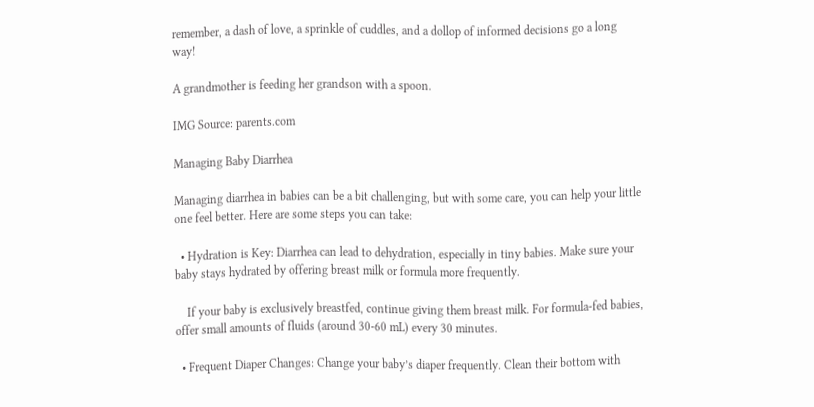remember, a dash of love, a sprinkle of cuddles, and a dollop of informed decisions go a long way!

A grandmother is feeding her grandson with a spoon.

IMG Source: parents.com

Managing Baby Diarrhea

Managing diarrhea in babies can be a bit challenging, but with some care, you can help your little one feel better. Here are some steps you can take:

  • Hydration is Key: Diarrhea can lead to dehydration, especially in tiny babies. Make sure your baby stays hydrated by offering breast milk or formula more frequently.

    If your baby is exclusively breastfed, continue giving them breast milk. For formula-fed babies, offer small amounts of fluids (around 30-60 mL) every 30 minutes.

  • Frequent Diaper Changes: Change your baby’s diaper frequently. Clean their bottom with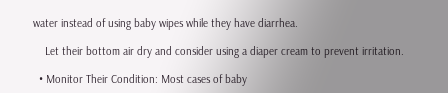water instead of using baby wipes while they have diarrhea.

    Let their bottom air dry and consider using a diaper cream to prevent irritation.

  • Monitor Their Condition: Most cases of baby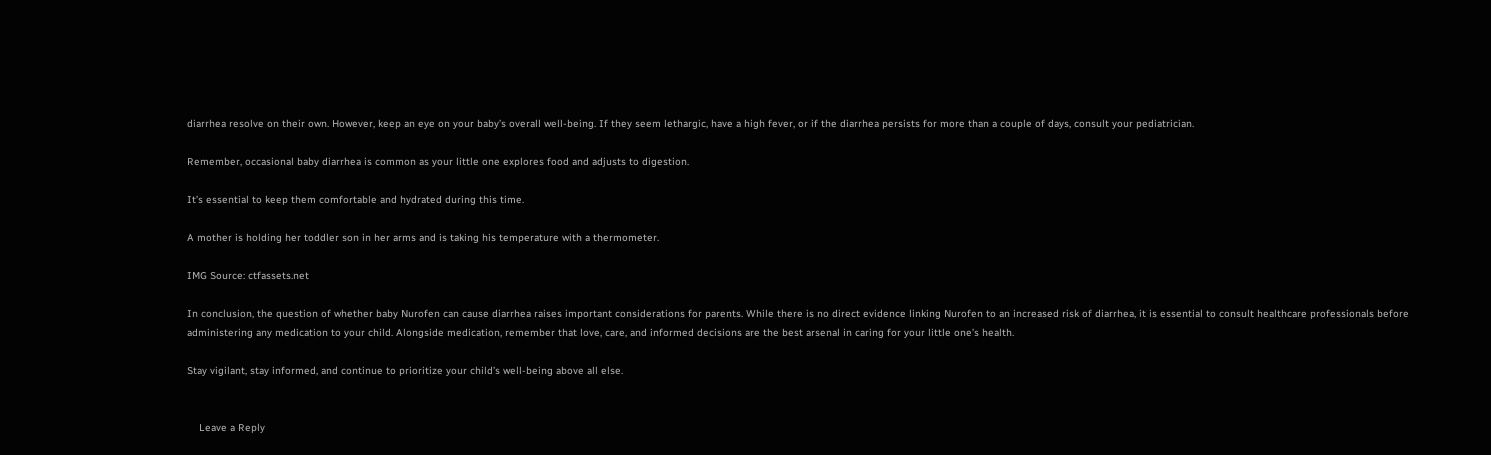diarrhea resolve on their own. However, keep an eye on your baby’s overall well-being. If they seem lethargic, have a high fever, or if the diarrhea persists for more than a couple of days, consult your pediatrician.

Remember, occasional baby diarrhea is common as your little one explores food and adjusts to digestion.

It’s essential to keep them comfortable and hydrated during this time.

A mother is holding her toddler son in her arms and is taking his temperature with a thermometer.

IMG Source: ctfassets.net

In conclusion, the question of whether baby Nurofen can cause diarrhea raises important considerations for parents. While there is no direct evidence linking Nurofen to an increased risk of diarrhea, it is essential to consult healthcare professionals before administering any medication to your child. Alongside medication, remember that love, care, and informed decisions are the best arsenal in caring for your little one’s health.

Stay vigilant, stay informed, and continue to prioritize your child’s well-being above all else.


    Leave a Reply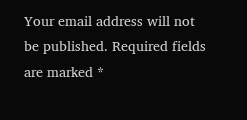Your email address will not be published. Required fields are marked *